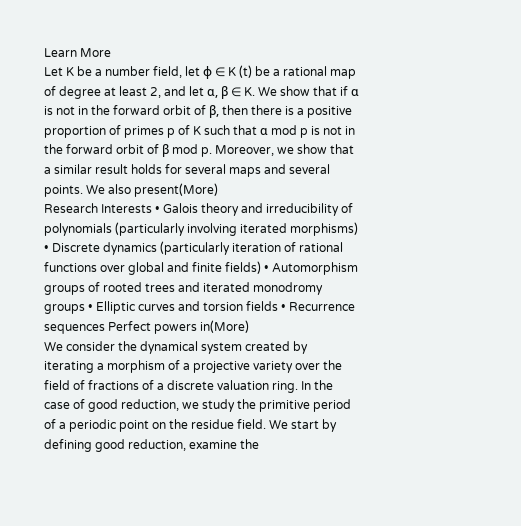Learn More
Let K be a number field, let ϕ ∈ K (t) be a rational map of degree at least 2, and let α, β ∈ K. We show that if α is not in the forward orbit of β, then there is a positive proportion of primes p of K such that α mod p is not in the forward orbit of β mod p. Moreover, we show that a similar result holds for several maps and several points. We also present(More)
Research Interests • Galois theory and irreducibility of polynomials (particularly involving iterated morphisms) • Discrete dynamics (particularly iteration of rational functions over global and finite fields) • Automorphism groups of rooted trees and iterated monodromy groups • Elliptic curves and torsion fields • Recurrence sequences Perfect powers in(More)
We consider the dynamical system created by iterating a morphism of a projective variety over the field of fractions of a discrete valuation ring. In the case of good reduction, we study the primitive period of a periodic point on the residue field. We start by defining good reduction, examine the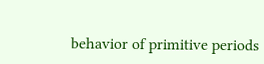behavior of primitive periods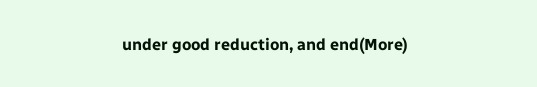under good reduction, and end(More)